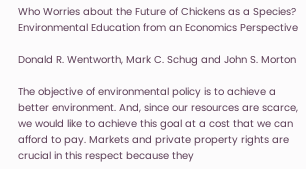Who Worries about the Future of Chickens as a Species?
Environmental Education from an Economics Perspective

Donald R. Wentworth, Mark C. Schug and John S. Morton

The objective of environmental policy is to achieve a better environment. And, since our resources are scarce, we would like to achieve this goal at a cost that we can afford to pay. Markets and private property rights are crucial in this respect because they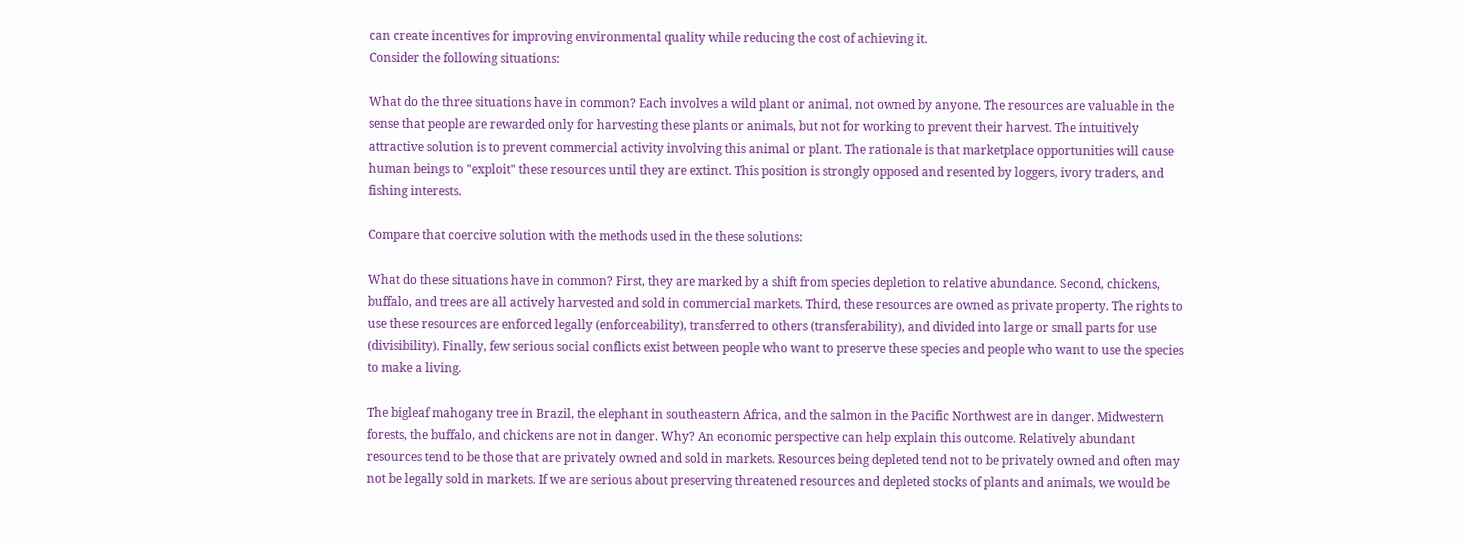can create incentives for improving environmental quality while reducing the cost of achieving it.
Consider the following situations:

What do the three situations have in common? Each involves a wild plant or animal, not owned by anyone. The resources are valuable in the sense that people are rewarded only for harvesting these plants or animals, but not for working to prevent their harvest. The intuitively attractive solution is to prevent commercial activity involving this animal or plant. The rationale is that marketplace opportunities will cause human beings to "exploit" these resources until they are extinct. This position is strongly opposed and resented by loggers, ivory traders, and fishing interests.

Compare that coercive solution with the methods used in the these solutions:

What do these situations have in common? First, they are marked by a shift from species depletion to relative abundance. Second, chickens, buffalo, and trees are all actively harvested and sold in commercial markets. Third, these resources are owned as private property. The rights to use these resources are enforced legally (enforceability), transferred to others (transferability), and divided into large or small parts for use (divisibility). Finally, few serious social conflicts exist between people who want to preserve these species and people who want to use the species to make a living.

The bigleaf mahogany tree in Brazil, the elephant in southeastern Africa, and the salmon in the Pacific Northwest are in danger. Midwestern forests, the buffalo, and chickens are not in danger. Why? An economic perspective can help explain this outcome. Relatively abundant resources tend to be those that are privately owned and sold in markets. Resources being depleted tend not to be privately owned and often may not be legally sold in markets. If we are serious about preserving threatened resources and depleted stocks of plants and animals, we would be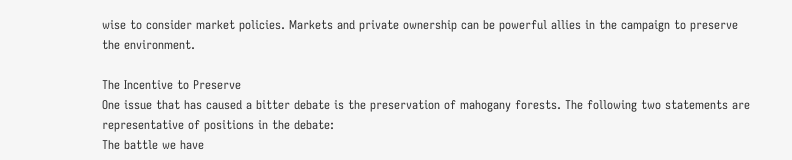wise to consider market policies. Markets and private ownership can be powerful allies in the campaign to preserve the environment.

The Incentive to Preserve
One issue that has caused a bitter debate is the preservation of mahogany forests. The following two statements are representative of positions in the debate:
The battle we have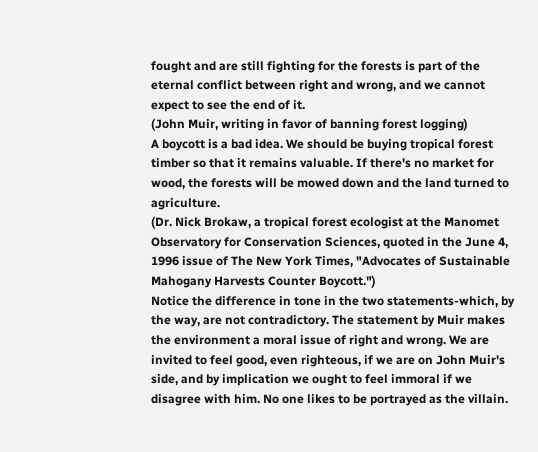fought and are still fighting for the forests is part of the eternal conflict between right and wrong, and we cannot expect to see the end of it.
(John Muir, writing in favor of banning forest logging)
A boycott is a bad idea. We should be buying tropical forest timber so that it remains valuable. If there's no market for wood, the forests will be mowed down and the land turned to agriculture.
(Dr. Nick Brokaw, a tropical forest ecologist at the Manomet Observatory for Conservation Sciences, quoted in the June 4, 1996 issue of The New York Times, "Advocates of Sustainable Mahogany Harvests Counter Boycott.")
Notice the difference in tone in the two statements-which, by the way, are not contradictory. The statement by Muir makes the environment a moral issue of right and wrong. We are invited to feel good, even righteous, if we are on John Muir's side, and by implication we ought to feel immoral if we disagree with him. No one likes to be portrayed as the villain.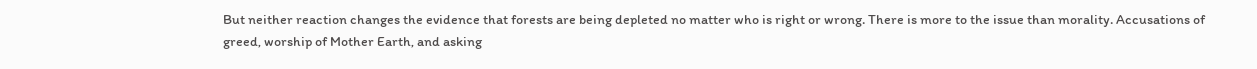But neither reaction changes the evidence that forests are being depleted no matter who is right or wrong. There is more to the issue than morality. Accusations of greed, worship of Mother Earth, and asking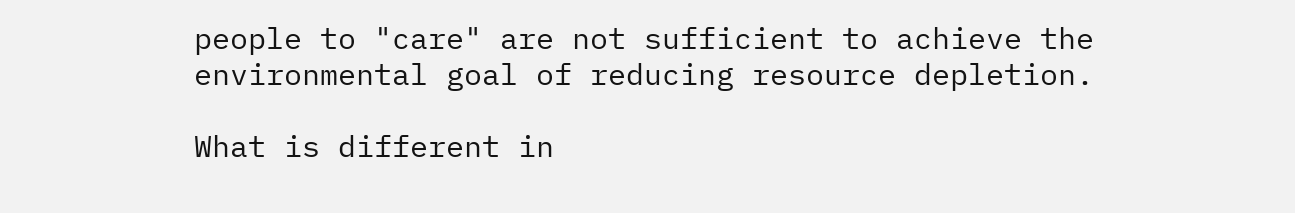people to "care" are not sufficient to achieve the environmental goal of reducing resource depletion.

What is different in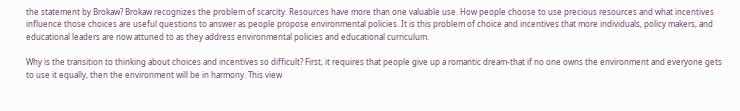the statement by Brokaw? Brokaw recognizes the problem of scarcity. Resources have more than one valuable use. How people choose to use precious resources and what incentives influence those choices are useful questions to answer as people propose environmental policies. It is this problem of choice and incentives that more individuals, policy makers, and educational leaders are now attuned to as they address environmental policies and educational curriculum.

Why is the transition to thinking about choices and incentives so difficult? First, it requires that people give up a romantic dream-that if no one owns the environment and everyone gets to use it equally, then the environment will be in harmony. This view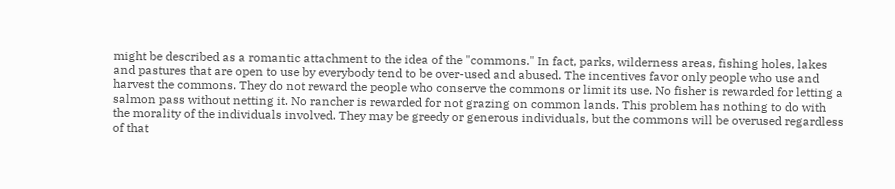might be described as a romantic attachment to the idea of the "commons." In fact, parks, wilderness areas, fishing holes, lakes and pastures that are open to use by everybody tend to be over-used and abused. The incentives favor only people who use and harvest the commons. They do not reward the people who conserve the commons or limit its use. No fisher is rewarded for letting a salmon pass without netting it. No rancher is rewarded for not grazing on common lands. This problem has nothing to do with the morality of the individuals involved. They may be greedy or generous individuals, but the commons will be overused regardless of that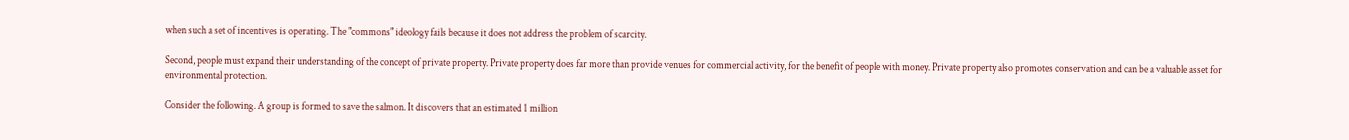when such a set of incentives is operating. The "commons" ideology fails because it does not address the problem of scarcity.

Second, people must expand their understanding of the concept of private property. Private property does far more than provide venues for commercial activity, for the benefit of people with money. Private property also promotes conservation and can be a valuable asset for environmental protection.

Consider the following. A group is formed to save the salmon. It discovers that an estimated 1 million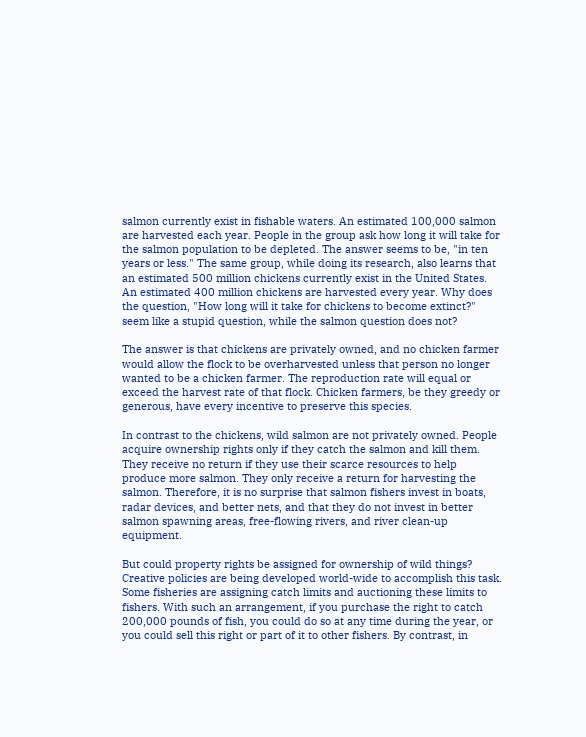salmon currently exist in fishable waters. An estimated 100,000 salmon are harvested each year. People in the group ask how long it will take for the salmon population to be depleted. The answer seems to be, "in ten years or less." The same group, while doing its research, also learns that an estimated 500 million chickens currently exist in the United States. An estimated 400 million chickens are harvested every year. Why does the question, "How long will it take for chickens to become extinct?" seem like a stupid question, while the salmon question does not?

The answer is that chickens are privately owned, and no chicken farmer would allow the flock to be overharvested unless that person no longer wanted to be a chicken farmer. The reproduction rate will equal or exceed the harvest rate of that flock. Chicken farmers, be they greedy or generous, have every incentive to preserve this species.

In contrast to the chickens, wild salmon are not privately owned. People acquire ownership rights only if they catch the salmon and kill them. They receive no return if they use their scarce resources to help produce more salmon. They only receive a return for harvesting the salmon. Therefore, it is no surprise that salmon fishers invest in boats, radar devices, and better nets, and that they do not invest in better salmon spawning areas, free-flowing rivers, and river clean-up equipment.

But could property rights be assigned for ownership of wild things? Creative policies are being developed world-wide to accomplish this task. Some fisheries are assigning catch limits and auctioning these limits to fishers. With such an arrangement, if you purchase the right to catch 200,000 pounds of fish, you could do so at any time during the year, or you could sell this right or part of it to other fishers. By contrast, in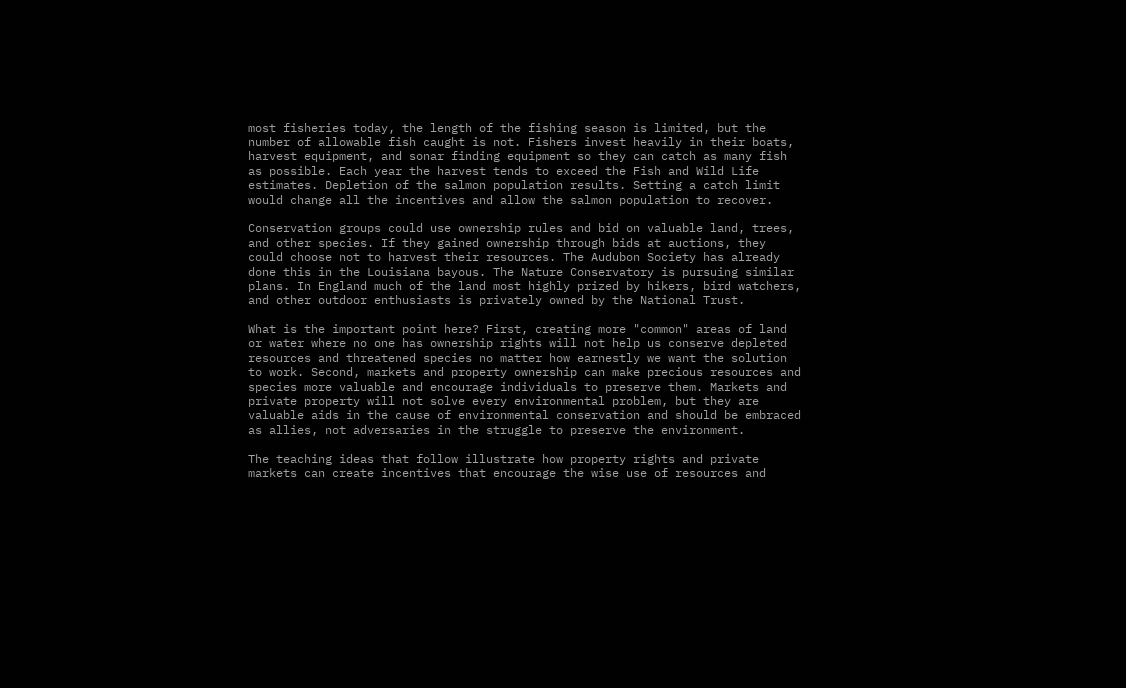most fisheries today, the length of the fishing season is limited, but the number of allowable fish caught is not. Fishers invest heavily in their boats, harvest equipment, and sonar finding equipment so they can catch as many fish as possible. Each year the harvest tends to exceed the Fish and Wild Life estimates. Depletion of the salmon population results. Setting a catch limit would change all the incentives and allow the salmon population to recover.

Conservation groups could use ownership rules and bid on valuable land, trees, and other species. If they gained ownership through bids at auctions, they could choose not to harvest their resources. The Audubon Society has already done this in the Louisiana bayous. The Nature Conservatory is pursuing similar plans. In England much of the land most highly prized by hikers, bird watchers, and other outdoor enthusiasts is privately owned by the National Trust.

What is the important point here? First, creating more "common" areas of land or water where no one has ownership rights will not help us conserve depleted resources and threatened species no matter how earnestly we want the solution to work. Second, markets and property ownership can make precious resources and species more valuable and encourage individuals to preserve them. Markets and private property will not solve every environmental problem, but they are valuable aids in the cause of environmental conservation and should be embraced as allies, not adversaries in the struggle to preserve the environment.

The teaching ideas that follow illustrate how property rights and private markets can create incentives that encourage the wise use of resources and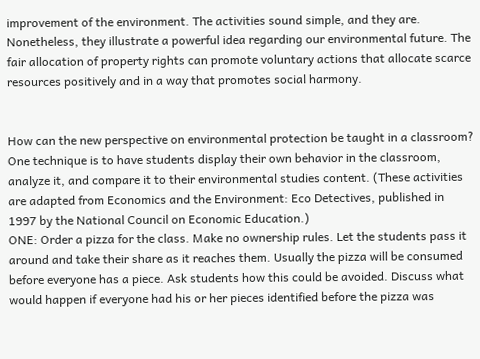improvement of the environment. The activities sound simple, and they are. Nonetheless, they illustrate a powerful idea regarding our environmental future. The fair allocation of property rights can promote voluntary actions that allocate scarce resources positively and in a way that promotes social harmony.


How can the new perspective on environmental protection be taught in a classroom? One technique is to have students display their own behavior in the classroom, analyze it, and compare it to their environmental studies content. (These activities are adapted from Economics and the Environment: Eco Detectives, published in 1997 by the National Council on Economic Education.)
ONE: Order a pizza for the class. Make no ownership rules. Let the students pass it around and take their share as it reaches them. Usually the pizza will be consumed before everyone has a piece. Ask students how this could be avoided. Discuss what would happen if everyone had his or her pieces identified before the pizza was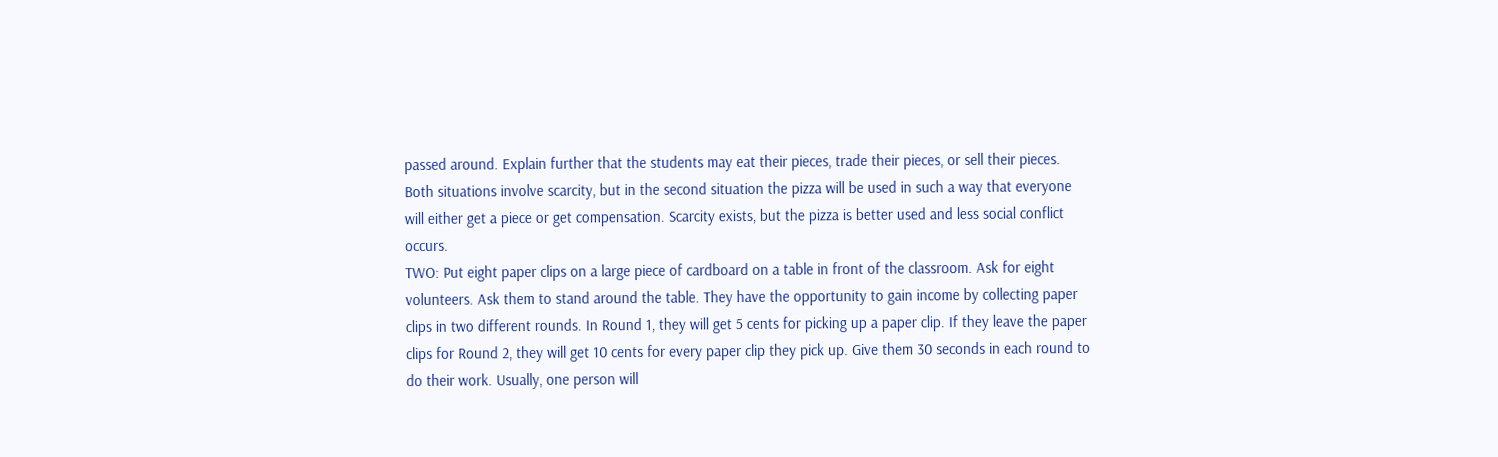passed around. Explain further that the students may eat their pieces, trade their pieces, or sell their pieces. Both situations involve scarcity, but in the second situation the pizza will be used in such a way that everyone will either get a piece or get compensation. Scarcity exists, but the pizza is better used and less social conflict occurs.
TWO: Put eight paper clips on a large piece of cardboard on a table in front of the classroom. Ask for eight volunteers. Ask them to stand around the table. They have the opportunity to gain income by collecting paper clips in two different rounds. In Round 1, they will get 5 cents for picking up a paper clip. If they leave the paper clips for Round 2, they will get 10 cents for every paper clip they pick up. Give them 30 seconds in each round to do their work. Usually, one person will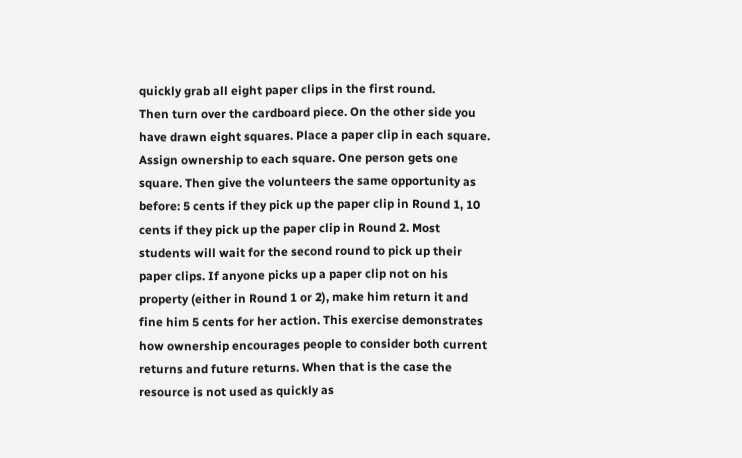quickly grab all eight paper clips in the first round.
Then turn over the cardboard piece. On the other side you have drawn eight squares. Place a paper clip in each square. Assign ownership to each square. One person gets one square. Then give the volunteers the same opportunity as before: 5 cents if they pick up the paper clip in Round 1, 10 cents if they pick up the paper clip in Round 2. Most students will wait for the second round to pick up their paper clips. If anyone picks up a paper clip not on his property (either in Round 1 or 2), make him return it and fine him 5 cents for her action. This exercise demonstrates how ownership encourages people to consider both current returns and future returns. When that is the case the resource is not used as quickly as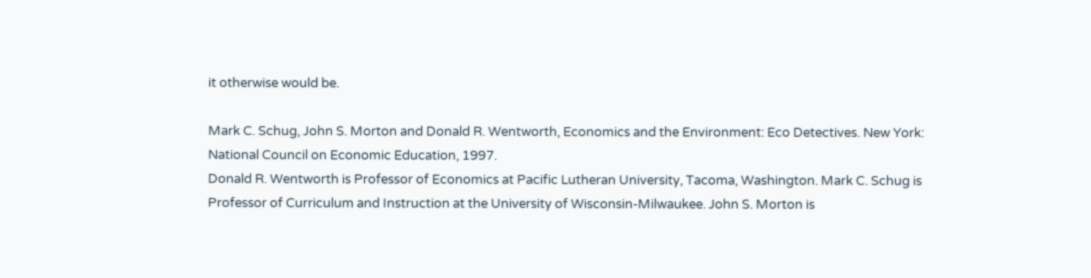it otherwise would be.

Mark C. Schug, John S. Morton and Donald R. Wentworth, Economics and the Environment: Eco Detectives. New York: National Council on Economic Education, 1997.
Donald R. Wentworth is Professor of Economics at Pacific Lutheran University, Tacoma, Washington. Mark C. Schug is Professor of Curriculum and Instruction at the University of Wisconsin-Milwaukee. John S. Morton is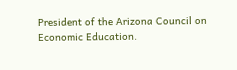President of the Arizona Council on Economic Education.